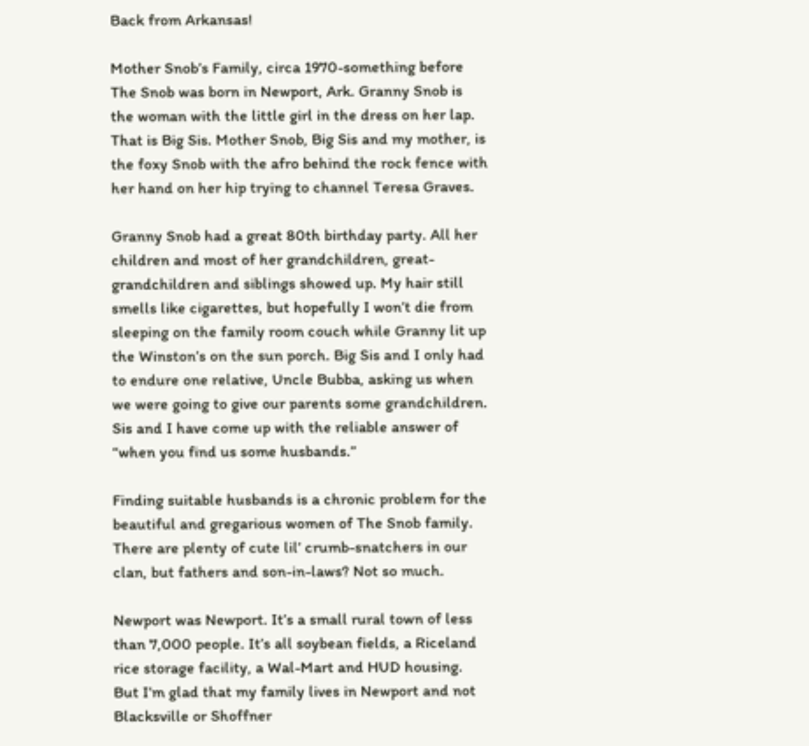Back from Arkansas!

Mother Snob’s Family, circa 1970-something before The Snob was born in Newport, Ark. Granny Snob is the woman with the little girl in the dress on her lap. That is Big Sis. Mother Snob, Big Sis and my mother, is the foxy Snob with the afro behind the rock fence with her hand on her hip trying to channel Teresa Graves.

Granny Snob had a great 80th birthday party. All her children and most of her grandchildren, great-grandchildren and siblings showed up. My hair still smells like cigarettes, but hopefully I won’t die from sleeping on the family room couch while Granny lit up the Winston’s on the sun porch. Big Sis and I only had to endure one relative, Uncle Bubba, asking us when we were going to give our parents some grandchildren. Sis and I have come up with the reliable answer of “when you find us some husbands.”

Finding suitable husbands is a chronic problem for the beautiful and gregarious women of The Snob family. There are plenty of cute lil’ crumb-snatchers in our clan, but fathers and son-in-laws? Not so much.

Newport was Newport. It’s a small rural town of less than 7,000 people. It’s all soybean fields, a Riceland rice storage facility, a Wal-Mart and HUD housing. But I’m glad that my family lives in Newport and not Blacksville or Shoffner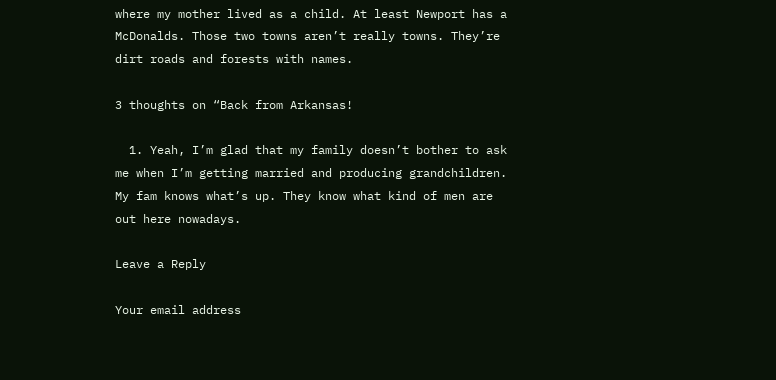where my mother lived as a child. At least Newport has a McDonalds. Those two towns aren’t really towns. They’re dirt roads and forests with names.

3 thoughts on “Back from Arkansas!

  1. Yeah, I’m glad that my family doesn’t bother to ask me when I’m getting married and producing grandchildren. My fam knows what’s up. They know what kind of men are out here nowadays.

Leave a Reply

Your email address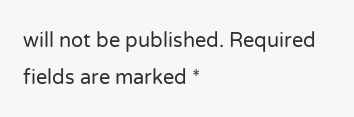will not be published. Required fields are marked *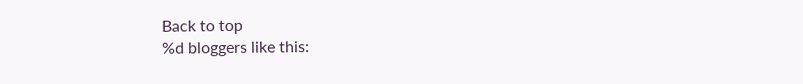Back to top
%d bloggers like this: